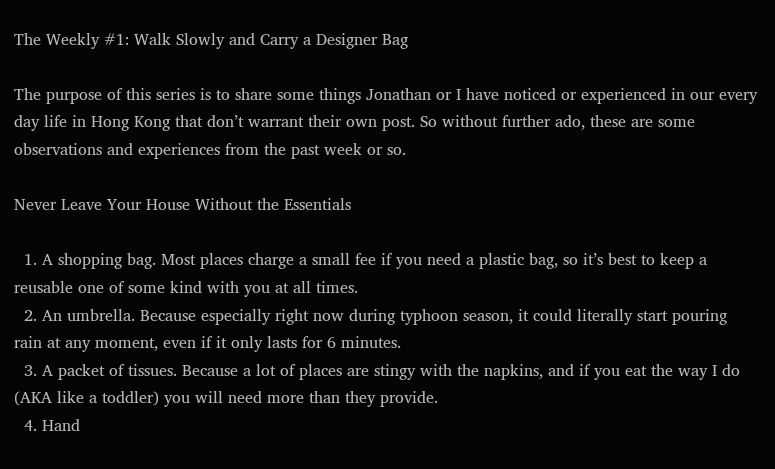The Weekly #1: Walk Slowly and Carry a Designer Bag

The purpose of this series is to share some things Jonathan or I have noticed or experienced in our every day life in Hong Kong that don’t warrant their own post. So without further ado, these are some observations and experiences from the past week or so.

Never Leave Your House Without the Essentials

  1. A shopping bag. Most places charge a small fee if you need a plastic bag, so it’s best to keep a reusable one of some kind with you at all times.
  2. An umbrella. Because especially right now during typhoon season, it could literally start pouring rain at any moment, even if it only lasts for 6 minutes.
  3. A packet of tissues. Because a lot of places are stingy with the napkins, and if you eat the way I do (AKA like a toddler) you will need more than they provide.
  4. Hand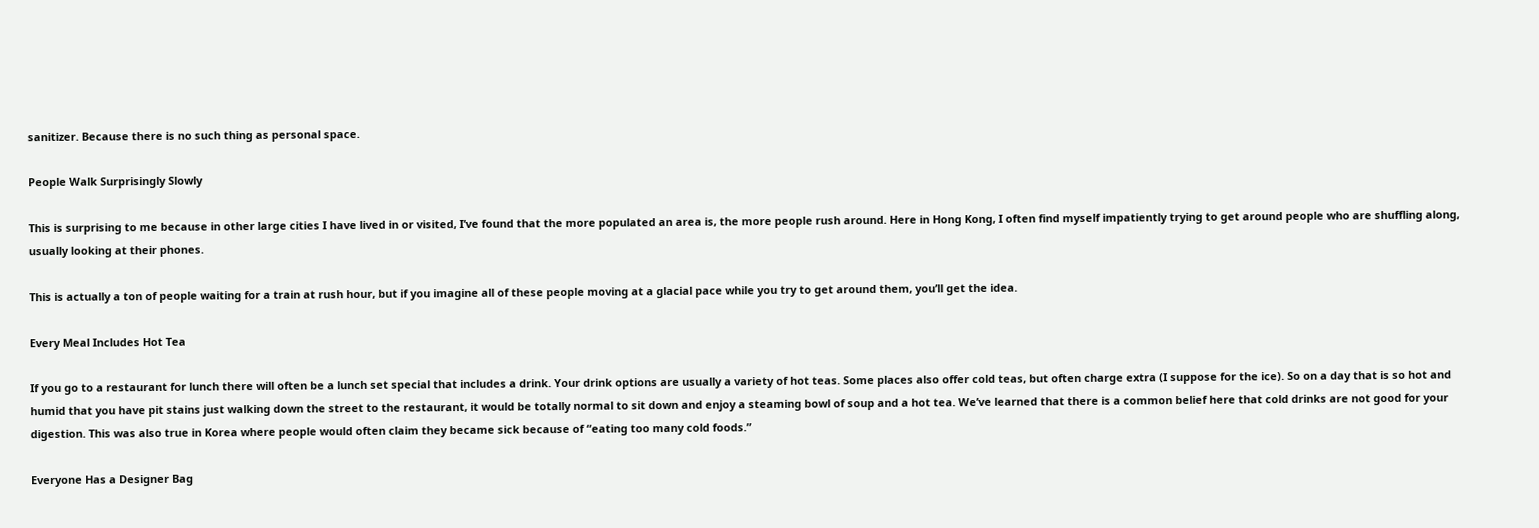sanitizer. Because there is no such thing as personal space.

People Walk Surprisingly Slowly

This is surprising to me because in other large cities I have lived in or visited, I’ve found that the more populated an area is, the more people rush around. Here in Hong Kong, I often find myself impatiently trying to get around people who are shuffling along, usually looking at their phones.

This is actually a ton of people waiting for a train at rush hour, but if you imagine all of these people moving at a glacial pace while you try to get around them, you’ll get the idea.

Every Meal Includes Hot Tea

If you go to a restaurant for lunch there will often be a lunch set special that includes a drink. Your drink options are usually a variety of hot teas. Some places also offer cold teas, but often charge extra (I suppose for the ice). So on a day that is so hot and humid that you have pit stains just walking down the street to the restaurant, it would be totally normal to sit down and enjoy a steaming bowl of soup and a hot tea. We’ve learned that there is a common belief here that cold drinks are not good for your digestion. This was also true in Korea where people would often claim they became sick because of “eating too many cold foods.”

Everyone Has a Designer Bag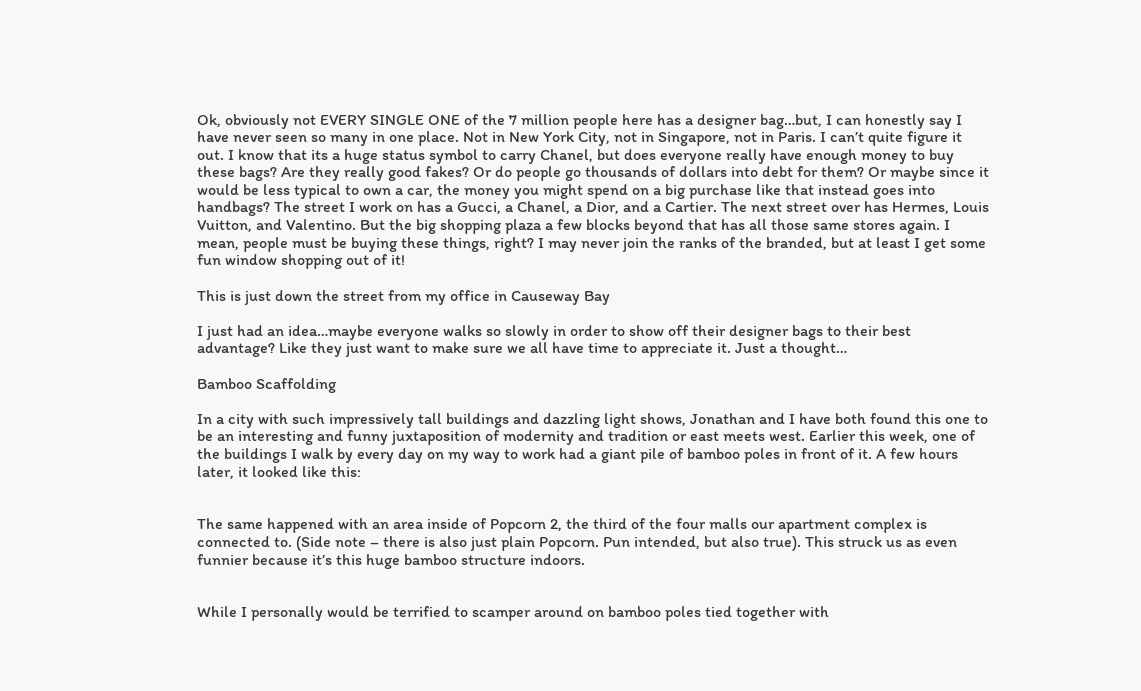Ok, obviously not EVERY SINGLE ONE of the 7 million people here has a designer bag…but, I can honestly say I have never seen so many in one place. Not in New York City, not in Singapore, not in Paris. I can’t quite figure it out. I know that its a huge status symbol to carry Chanel, but does everyone really have enough money to buy these bags? Are they really good fakes? Or do people go thousands of dollars into debt for them? Or maybe since it would be less typical to own a car, the money you might spend on a big purchase like that instead goes into handbags? The street I work on has a Gucci, a Chanel, a Dior, and a Cartier. The next street over has Hermes, Louis Vuitton, and Valentino. But the big shopping plaza a few blocks beyond that has all those same stores again. I mean, people must be buying these things, right? I may never join the ranks of the branded, but at least I get some fun window shopping out of it!

This is just down the street from my office in Causeway Bay

I just had an idea…maybe everyone walks so slowly in order to show off their designer bags to their best advantage? Like they just want to make sure we all have time to appreciate it. Just a thought…

Bamboo Scaffolding

In a city with such impressively tall buildings and dazzling light shows, Jonathan and I have both found this one to be an interesting and funny juxtaposition of modernity and tradition or east meets west. Earlier this week, one of the buildings I walk by every day on my way to work had a giant pile of bamboo poles in front of it. A few hours later, it looked like this:


The same happened with an area inside of Popcorn 2, the third of the four malls our apartment complex is connected to. (Side note – there is also just plain Popcorn. Pun intended, but also true). This struck us as even funnier because it’s this huge bamboo structure indoors.


While I personally would be terrified to scamper around on bamboo poles tied together with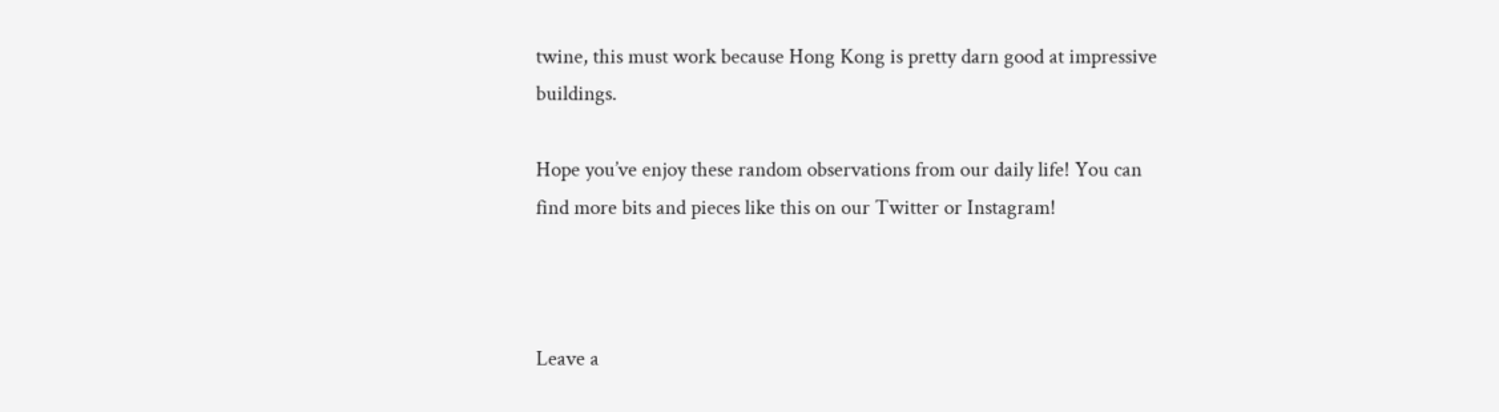twine, this must work because Hong Kong is pretty darn good at impressive buildings.

Hope you’ve enjoy these random observations from our daily life! You can find more bits and pieces like this on our Twitter or Instagram!



Leave a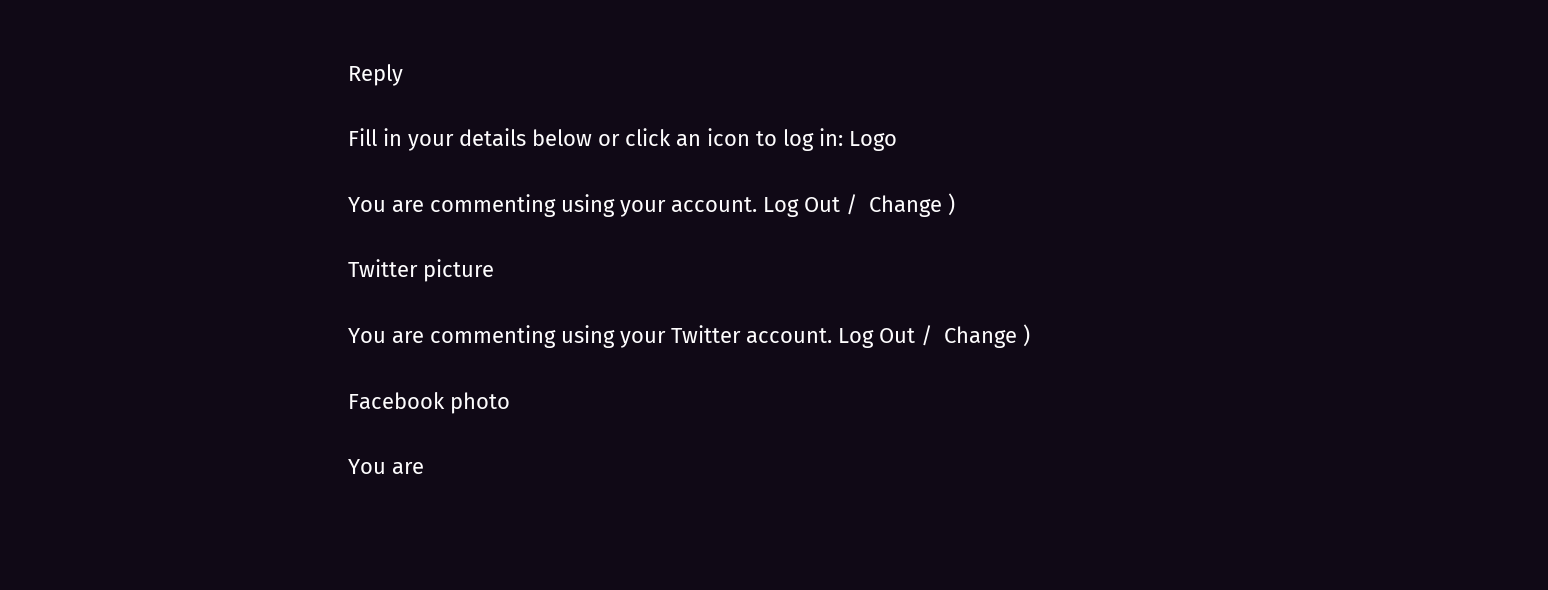Reply

Fill in your details below or click an icon to log in: Logo

You are commenting using your account. Log Out /  Change )

Twitter picture

You are commenting using your Twitter account. Log Out /  Change )

Facebook photo

You are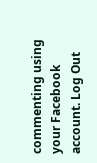commenting using your Facebook account. Log Out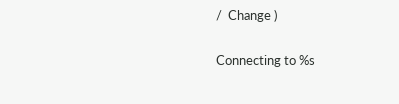/  Change )

Connecting to %s